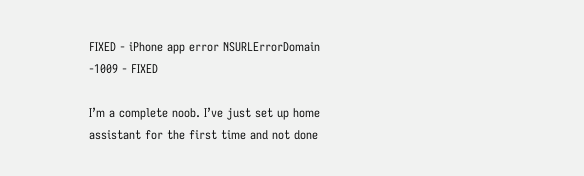FIXED - iPhone app error NSURLErrorDomain -1009 - FIXED

I’m a complete noob. I’ve just set up home assistant for the first time and not done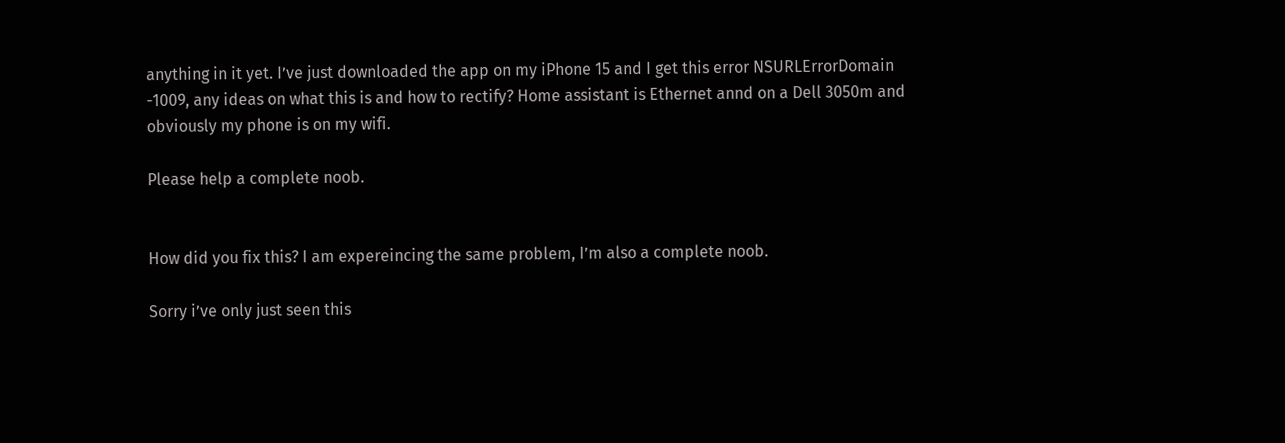anything in it yet. I’ve just downloaded the app on my iPhone 15 and I get this error NSURLErrorDomain -1009, any ideas on what this is and how to rectify? Home assistant is Ethernet annd on a Dell 3050m and obviously my phone is on my wifi.

Please help a complete noob.


How did you fix this? I am expereincing the same problem, I’m also a complete noob.

Sorry i’ve only just seen this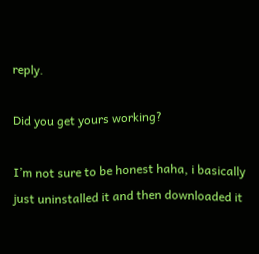reply.

Did you get yours working?

I’m not sure to be honest haha, i basically just uninstalled it and then downloaded it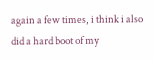again a few times, i think i also did a hard boot of my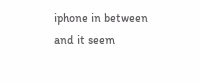iphone in between and it seem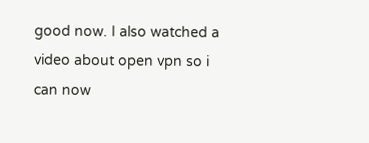good now. I also watched a video about open vpn so i can now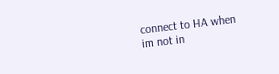connect to HA when im not in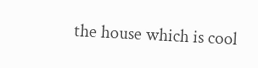the house which is cool